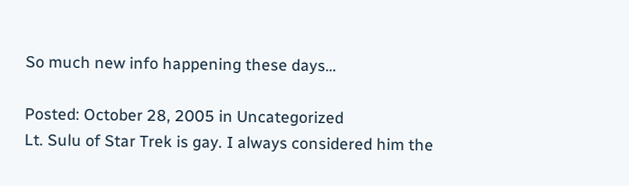So much new info happening these days…

Posted: October 28, 2005 in Uncategorized
Lt. Sulu of Star Trek is gay. I always considered him the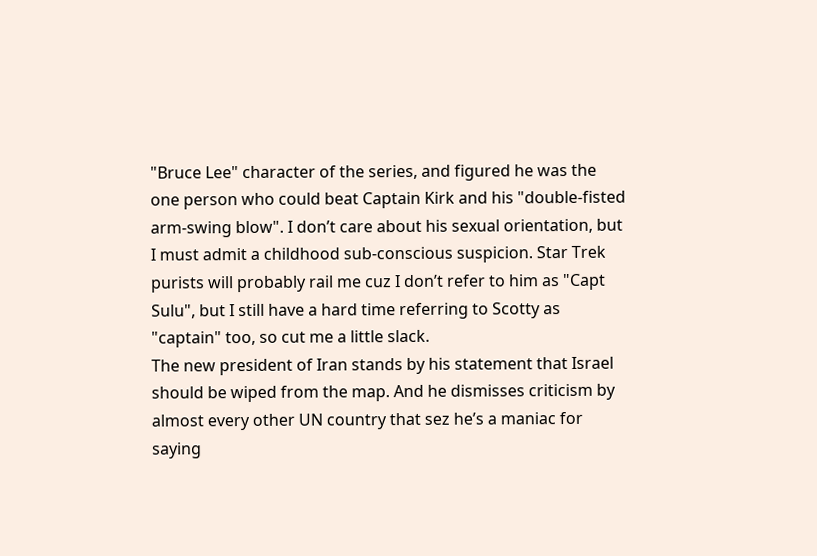"Bruce Lee" character of the series, and figured he was the one person who could beat Captain Kirk and his "double-fisted arm-swing blow". I don’t care about his sexual orientation, but I must admit a childhood sub-conscious suspicion. Star Trek purists will probably rail me cuz I don’t refer to him as "Capt Sulu", but I still have a hard time referring to Scotty as "captain" too, so cut me a little slack.
The new president of Iran stands by his statement that Israel should be wiped from the map. And he dismisses criticism by almost every other UN country that sez he’s a maniac for saying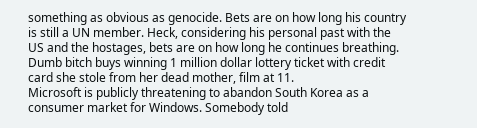something as obvious as genocide. Bets are on how long his country is still a UN member. Heck, considering his personal past with the US and the hostages, bets are on how long he continues breathing.
Dumb bitch buys winning 1 million dollar lottery ticket with credit card she stole from her dead mother, film at 11.
Microsoft is publicly threatening to abandon South Korea as a consumer market for Windows. Somebody told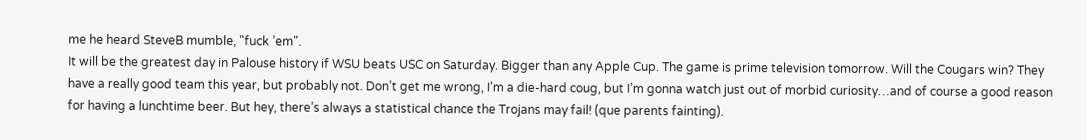me he heard SteveB mumble, "fuck ’em".
It will be the greatest day in Palouse history if WSU beats USC on Saturday. Bigger than any Apple Cup. The game is prime television tomorrow. Will the Cougars win? They have a really good team this year, but probably not. Don’t get me wrong, I’m a die-hard coug, but I’m gonna watch just out of morbid curiosity…and of course a good reason for having a lunchtime beer. But hey, there’s always a statistical chance the Trojans may fail! (que parents fainting).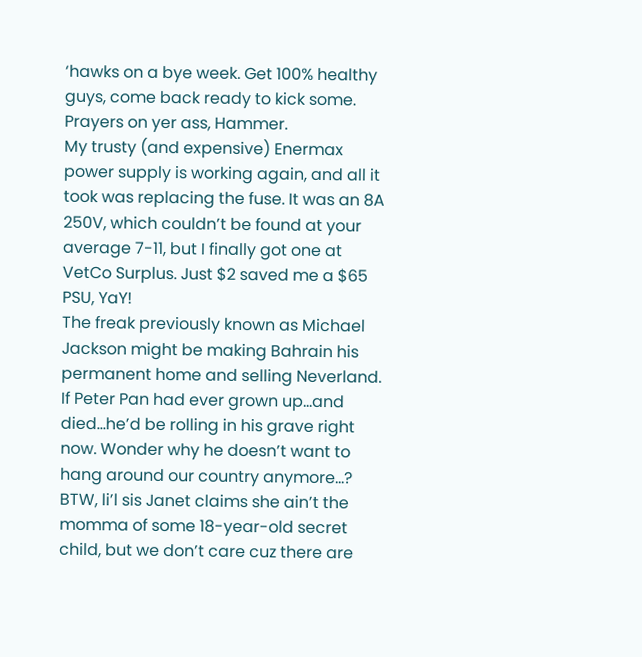‘hawks on a bye week. Get 100% healthy guys, come back ready to kick some. Prayers on yer ass, Hammer.
My trusty (and expensive) Enermax power supply is working again, and all it took was replacing the fuse. It was an 8A 250V, which couldn’t be found at your average 7-11, but I finally got one at VetCo Surplus. Just $2 saved me a $65 PSU, YaY!
The freak previously known as Michael Jackson might be making Bahrain his permanent home and selling Neverland. If Peter Pan had ever grown up…and died…he’d be rolling in his grave right now. Wonder why he doesn’t want to hang around our country anymore…? BTW, li’l sis Janet claims she ain’t the momma of some 18-year-old secret child, but we don’t care cuz there are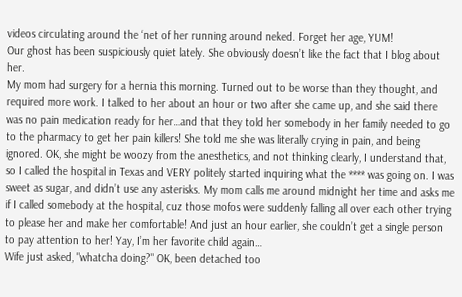videos circulating around the ‘net of her running around neked. Forget her age, YUM!
Our ghost has been suspiciously quiet lately. She obviously doesn’t like the fact that I blog about her.
My mom had surgery for a hernia this morning. Turned out to be worse than they thought, and required more work. I talked to her about an hour or two after she came up, and she said there was no pain medication ready for her…and that they told her somebody in her family needed to go to the pharmacy to get her pain killers! She told me she was literally crying in pain, and being ignored. OK, she might be woozy from the anesthetics, and not thinking clearly, I understand that, so I called the hospital in Texas and VERY politely started inquiring what the **** was going on. I was sweet as sugar, and didn’t use any asterisks. My mom calls me around midnight her time and asks me if I called somebody at the hospital, cuz those mofos were suddenly falling all over each other trying to please her and make her comfortable! And just an hour earlier, she couldn’t get a single person to pay attention to her! Yay, I’m her favorite child again…
Wife just asked, "whatcha doing?" OK, been detached too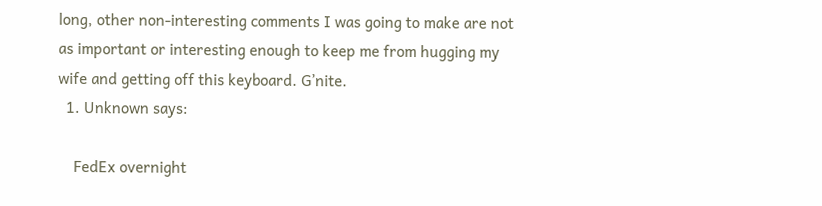long, other non-interesting comments I was going to make are not as important or interesting enough to keep me from hugging my wife and getting off this keyboard. G’nite.
  1. Unknown says:

    FedEx overnight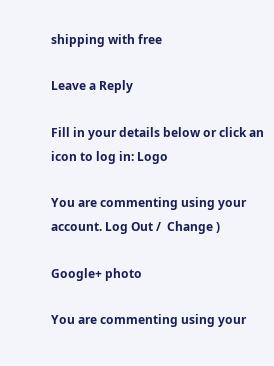shipping with free

Leave a Reply

Fill in your details below or click an icon to log in: Logo

You are commenting using your account. Log Out /  Change )

Google+ photo

You are commenting using your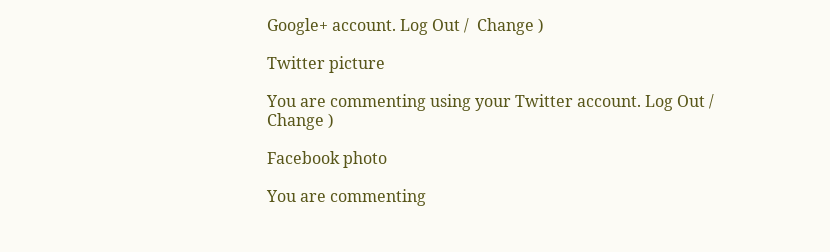Google+ account. Log Out /  Change )

Twitter picture

You are commenting using your Twitter account. Log Out /  Change )

Facebook photo

You are commenting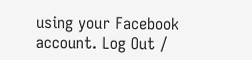using your Facebook account. Log Out /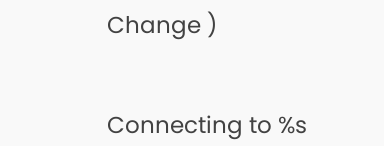Change )


Connecting to %s